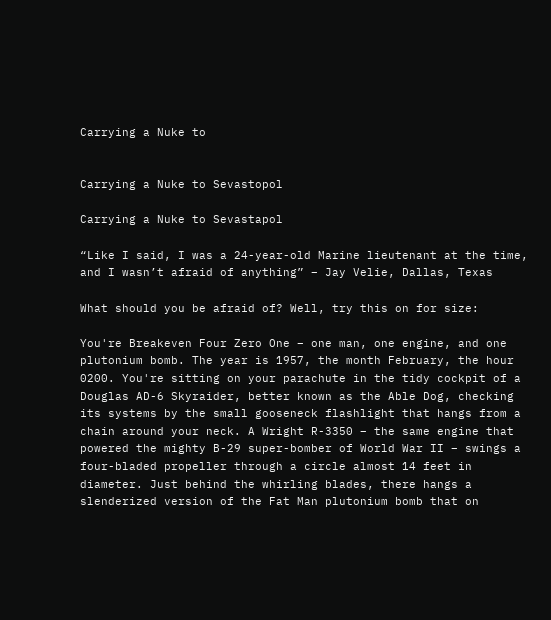Carrying a Nuke to


Carrying a Nuke to Sevastopol

Carrying a Nuke to Sevastapol

“Like I said, I was a 24-year-old Marine lieutenant at the time, and I wasn’t afraid of anything” – Jay Velie, Dallas, Texas

What should you be afraid of? Well, try this on for size:

You're Breakeven Four Zero One – one man, one engine, and one plutonium bomb. The year is 1957, the month February, the hour 0200. You're sitting on your parachute in the tidy cockpit of a Douglas AD-6 Skyraider, better known as the Able Dog, checking its systems by the small gooseneck flashlight that hangs from a chain around your neck. A Wright R-3350 – the same engine that powered the mighty B-29 super-bomber of World War II – swings a four-bladed propeller through a circle almost 14 feet in diameter. Just behind the whirling blades, there hangs a slenderized version of the Fat Man plutonium bomb that on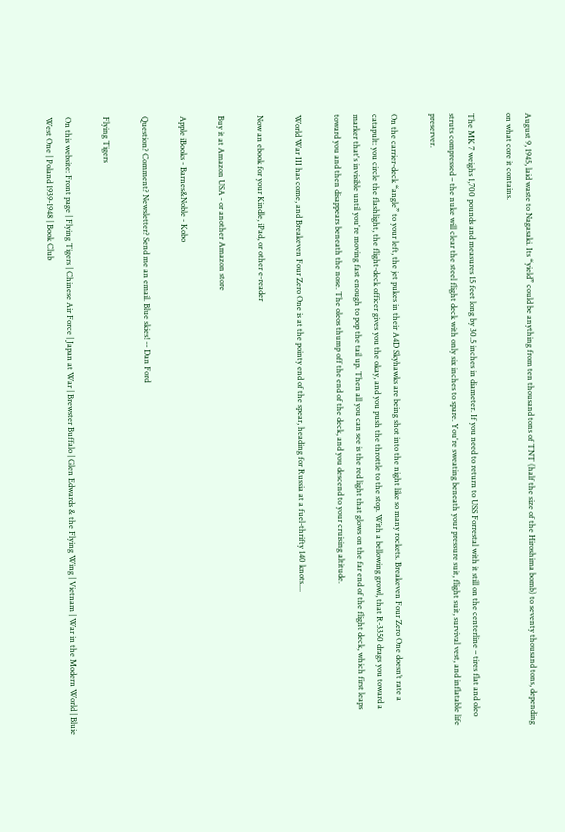August 9, 1945, laid waste to Nagasaki. Its “yield” could be anything from ten thousand tons of TNT (half the size of the Hiroshima bomb) to seventy thousand tons, depending on what core it contains.

The MK 7 weighs 1,700 pounds and measures 15 feet long by 30.5 inches in diameter. If you need to return to USS Forrestal with it still on the centerline – tires flat and oleo struts compressed – the nuke will clear the steel flight deck with only six inches to spare. You're sweating beneath your pressure suit, flight suit, survival vest, and inflatable life preserver.

On the carrier-deck “angle” to your left, the jet pukes in their A4D Skyhawks are being shot into the night like so many rockets. Breakeven Four Zero One doesn’t rate a catapult: you circle the flashlight, the flight-deck officer gives you the okay, and you push the throttle to the stop. With a bellowing growl, that R-3350 drags you toward a marker that's invisible until you're moving fast enough to pop the tail up. Then all you can see is the red light that glows on the far end of the flight deck, which first leaps toward you and then disappears beneath the nose. The oleos thump off the end of the deck, and you descend to your cruising altitude.

World War III has come, and Breakeven Four Zero One is at the pointy end of the spear, heading for Russia at a fuel-thrifty 140 knots....

Now an ebook for your Kindle, iPad, or other e-reader

Buy it at Amazon USA - or another Amazon store

Apple iBooks - Barnes&Noble - Kobo

Question? Comment? Newsletter? Send me an email. Blue skies! -- Dan Ford

Flying Tigers

On this website: Front page | Flying Tigers | Chinese Air Force | Japan at War | Brewster Buffalo | Glen Edwards & the Flying Wing | Vietnam | War in the Modern World | Bluie West One | Poland 1939-1948 | Book Club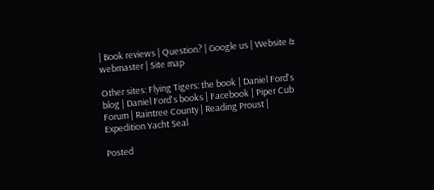| Book reviews | Question? | Google us | Website & webmaster | Site map

Other sites: Flying Tigers: the book | Daniel Ford's blog | Daniel Ford's books | Facebook | Piper Cub Forum | Raintree County | Reading Proust | Expedition Yacht Seal

Posted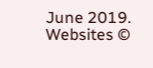June 2019. Websites ©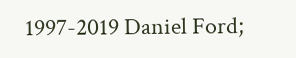1997-2019 Daniel Ford;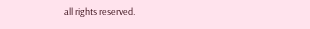all rights reserved.